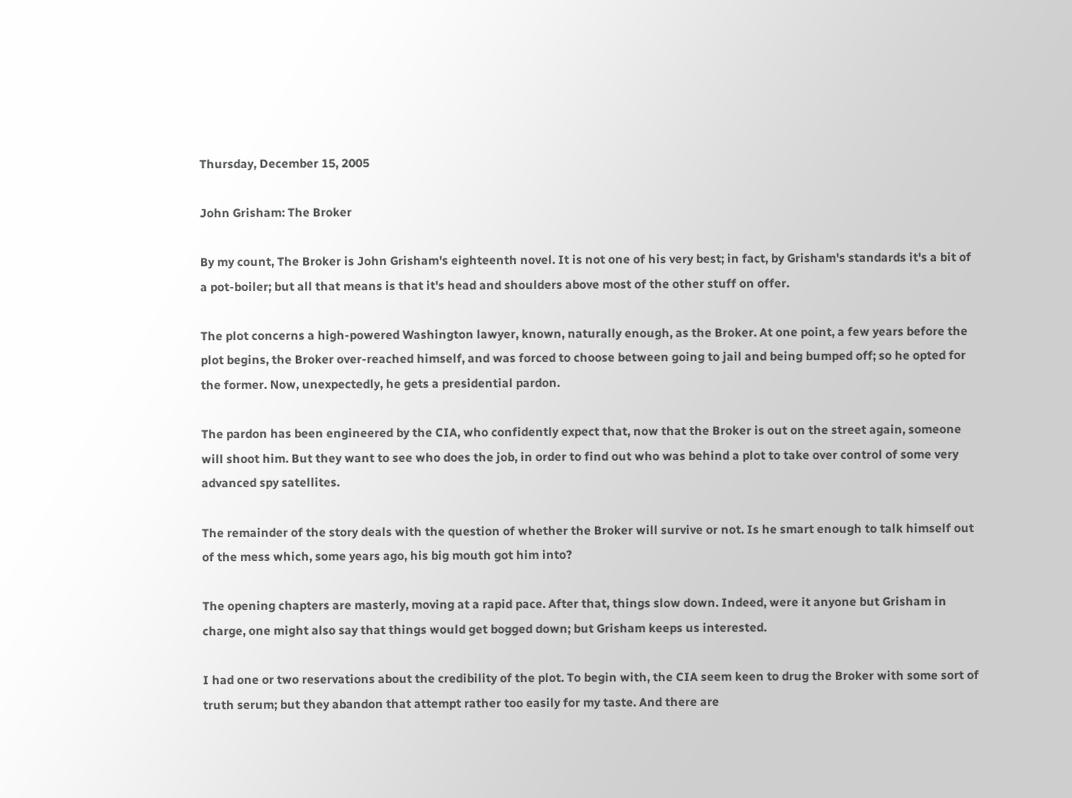Thursday, December 15, 2005

John Grisham: The Broker

By my count, The Broker is John Grisham's eighteenth novel. It is not one of his very best; in fact, by Grisham's standards it's a bit of a pot-boiler; but all that means is that it's head and shoulders above most of the other stuff on offer.

The plot concerns a high-powered Washington lawyer, known, naturally enough, as the Broker. At one point, a few years before the plot begins, the Broker over-reached himself, and was forced to choose between going to jail and being bumped off; so he opted for the former. Now, unexpectedly, he gets a presidential pardon.

The pardon has been engineered by the CIA, who confidently expect that, now that the Broker is out on the street again, someone will shoot him. But they want to see who does the job, in order to find out who was behind a plot to take over control of some very advanced spy satellites.

The remainder of the story deals with the question of whether the Broker will survive or not. Is he smart enough to talk himself out of the mess which, some years ago, his big mouth got him into?

The opening chapters are masterly, moving at a rapid pace. After that, things slow down. Indeed, were it anyone but Grisham in charge, one might also say that things would get bogged down; but Grisham keeps us interested.

I had one or two reservations about the credibility of the plot. To begin with, the CIA seem keen to drug the Broker with some sort of truth serum; but they abandon that attempt rather too easily for my taste. And there are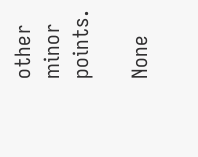other minor points.

None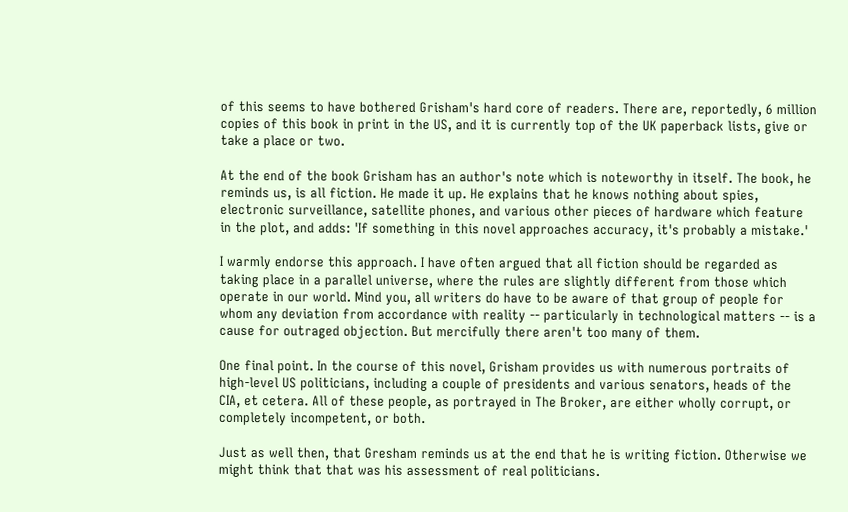of this seems to have bothered Grisham's hard core of readers. There are, reportedly, 6 million copies of this book in print in the US, and it is currently top of the UK paperback lists, give or take a place or two.

At the end of the book Grisham has an author's note which is noteworthy in itself. The book, he reminds us, is all fiction. He made it up. He explains that he knows nothing about spies, electronic surveillance, satellite phones, and various other pieces of hardware which feature in the plot, and adds: 'If something in this novel approaches accuracy, it's probably a mistake.'

I warmly endorse this approach. I have often argued that all fiction should be regarded as taking place in a parallel universe, where the rules are slightly different from those which operate in our world. Mind you, all writers do have to be aware of that group of people for whom any deviation from accordance with reality -- particularly in technological matters -- is a cause for outraged objection. But mercifully there aren't too many of them.

One final point. In the course of this novel, Grisham provides us with numerous portraits of high-level US politicians, including a couple of presidents and various senators, heads of the CIA, et cetera. All of these people, as portrayed in The Broker, are either wholly corrupt, or completely incompetent, or both.

Just as well then, that Gresham reminds us at the end that he is writing fiction. Otherwise we might think that that was his assessment of real politicians.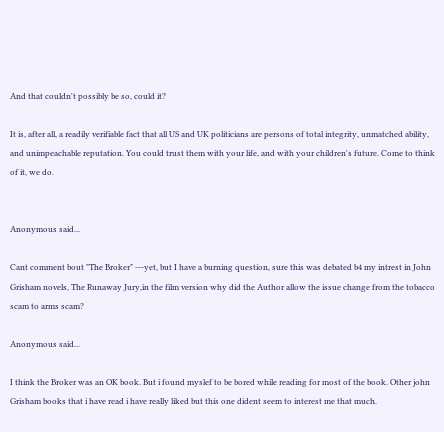And that couldn't possibly be so, could it?

It is, after all, a readily verifiable fact that all US and UK politicians are persons of total integrity, unmatched ability, and unimpeachable reputation. You could trust them with your life, and with your children's future. Come to think of it, we do.


Anonymous said...

Cant comment bout "The Broker" ---yet, but I have a burning question, sure this was debated b4 my intrest in John Grisham novels, The Runaway Jury,in the film version why did the Author allow the issue change from the tobacco scam to arms scam?

Anonymous said...

I think the Broker was an OK book. But i found myslef to be bored while reading for most of the book. Other john Grisham books that i have read i have really liked but this one dident seem to interest me that much.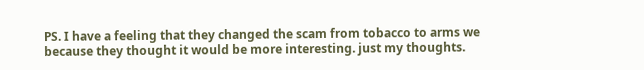PS. I have a feeling that they changed the scam from tobacco to arms we because they thought it would be more interesting. just my thoughts.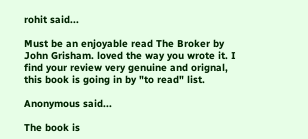rohit said...

Must be an enjoyable read The Broker by John Grisham. loved the way you wrote it. I find your review very genuine and orignal, this book is going in by "to read" list.

Anonymous said...

The book is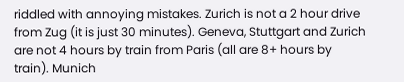riddled with annoying mistakes. Zurich is not a 2 hour drive from Zug (it is just 30 minutes). Geneva, Stuttgart and Zurich are not 4 hours by train from Paris (all are 8+ hours by train). Munich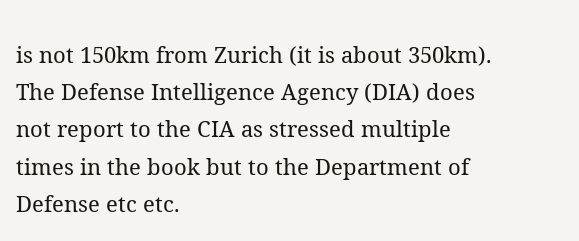is not 150km from Zurich (it is about 350km). The Defense Intelligence Agency (DIA) does not report to the CIA as stressed multiple times in the book but to the Department of Defense etc etc.